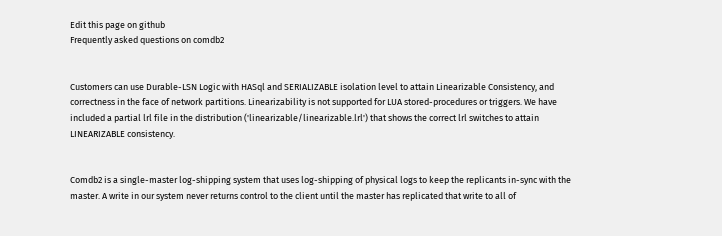Edit this page on github
Frequently asked questions on comdb2


Customers can use Durable-LSN Logic with HASql and SERIALIZABLE isolation level to attain Linearizable Consistency, and correctness in the face of network partitions. Linearizability is not supported for LUA stored-procedures or triggers. We have included a partial lrl file in the distribution ('linearizable/linearizable.lrl') that shows the correct lrl switches to attain LINEARIZABLE consistency.


Comdb2 is a single-master log-shipping system that uses log-shipping of physical logs to keep the replicants in-sync with the master. A write in our system never returns control to the client until the master has replicated that write to all of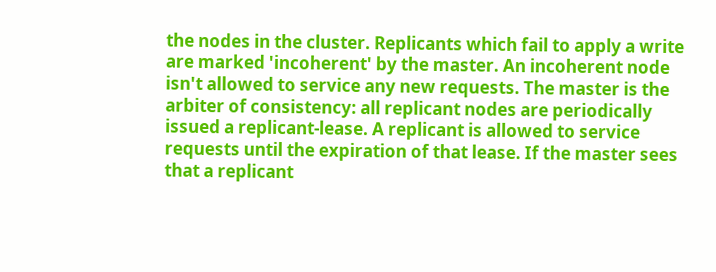the nodes in the cluster. Replicants which fail to apply a write are marked 'incoherent' by the master. An incoherent node isn't allowed to service any new requests. The master is the arbiter of consistency: all replicant nodes are periodically issued a replicant-lease. A replicant is allowed to service requests until the expiration of that lease. If the master sees that a replicant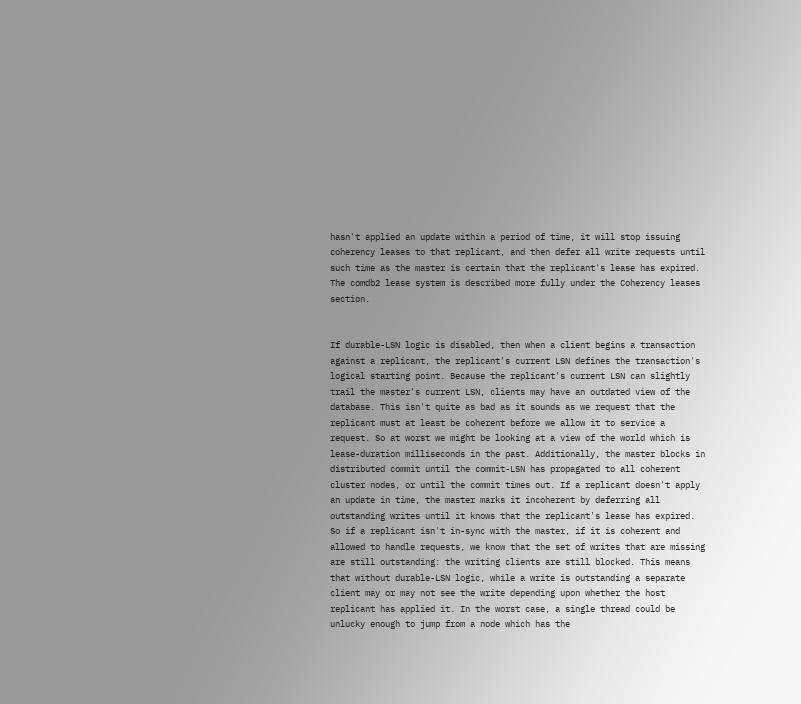hasn't applied an update within a period of time, it will stop issuing coherency leases to that replicant, and then defer all write requests until such time as the master is certain that the replicant's lease has expired. The comdb2 lease system is described more fully under the Coherency leases section.


If durable-LSN logic is disabled, then when a client begins a transaction against a replicant, the replicant's current LSN defines the transaction's logical starting point. Because the replicant's current LSN can slightly trail the master's current LSN, clients may have an outdated view of the database. This isn't quite as bad as it sounds as we request that the replicant must at least be coherent before we allow it to service a request. So at worst we might be looking at a view of the world which is lease-duration milliseconds in the past. Additionally, the master blocks in distributed commit until the commit-LSN has propagated to all coherent cluster nodes, or until the commit times out. If a replicant doesn't apply an update in time, the master marks it incoherent by deferring all outstanding writes until it knows that the replicant's lease has expired. So if a replicant isn't in-sync with the master, if it is coherent and allowed to handle requests, we know that the set of writes that are missing are still outstanding: the writing clients are still blocked. This means that without durable-LSN logic, while a write is outstanding a separate client may or may not see the write depending upon whether the host replicant has applied it. In the worst case, a single thread could be unlucky enough to jump from a node which has the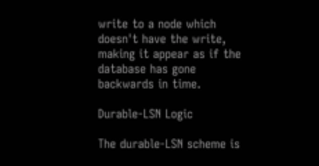write to a node which doesn't have the write, making it appear as if the database has gone backwards in time.

Durable-LSN Logic

The durable-LSN scheme is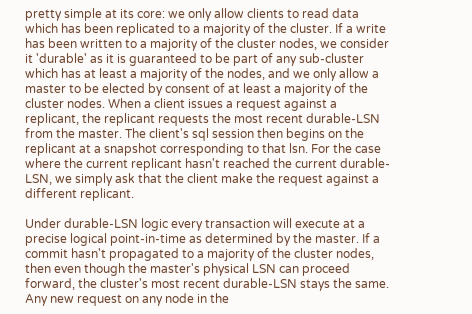pretty simple at its core: we only allow clients to read data which has been replicated to a majority of the cluster. If a write has been written to a majority of the cluster nodes, we consider it 'durable' as it is guaranteed to be part of any sub-cluster which has at least a majority of the nodes, and we only allow a master to be elected by consent of at least a majority of the cluster nodes. When a client issues a request against a replicant, the replicant requests the most recent durable-LSN from the master. The client's sql session then begins on the replicant at a snapshot corresponding to that lsn. For the case where the current replicant hasn't reached the current durable-LSN, we simply ask that the client make the request against a different replicant.

Under durable-LSN logic every transaction will execute at a precise logical point-in-time as determined by the master. If a commit hasn't propagated to a majority of the cluster nodes, then even though the master's physical LSN can proceed forward, the cluster's most recent durable-LSN stays the same. Any new request on any node in the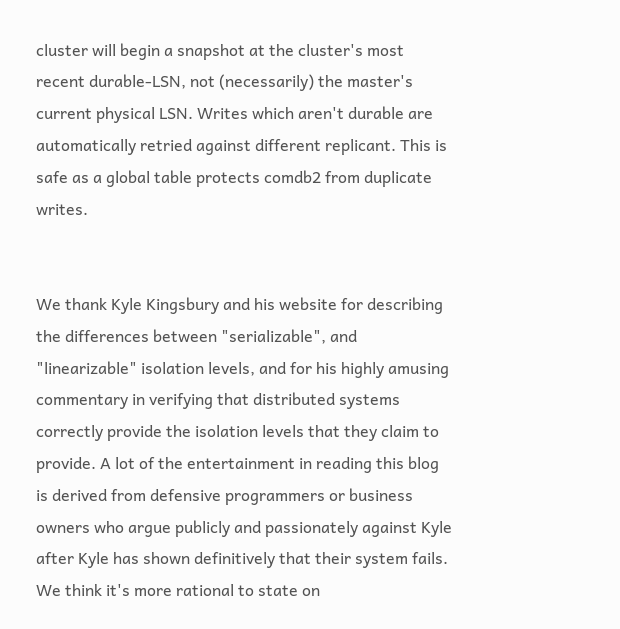cluster will begin a snapshot at the cluster's most recent durable-LSN, not (necessarily) the master's current physical LSN. Writes which aren't durable are automatically retried against different replicant. This is safe as a global table protects comdb2 from duplicate writes.


We thank Kyle Kingsbury and his website for describing the differences between "serializable", and "linearizable" isolation levels, and for his highly amusing commentary in verifying that distributed systems correctly provide the isolation levels that they claim to provide. A lot of the entertainment in reading this blog is derived from defensive programmers or business owners who argue publicly and passionately against Kyle after Kyle has shown definitively that their system fails. We think it's more rational to state on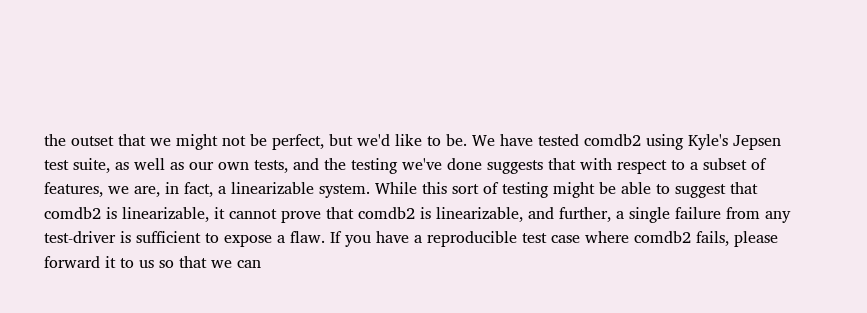the outset that we might not be perfect, but we'd like to be. We have tested comdb2 using Kyle's Jepsen test suite, as well as our own tests, and the testing we've done suggests that with respect to a subset of features, we are, in fact, a linearizable system. While this sort of testing might be able to suggest that comdb2 is linearizable, it cannot prove that comdb2 is linearizable, and further, a single failure from any test-driver is sufficient to expose a flaw. If you have a reproducible test case where comdb2 fails, please forward it to us so that we can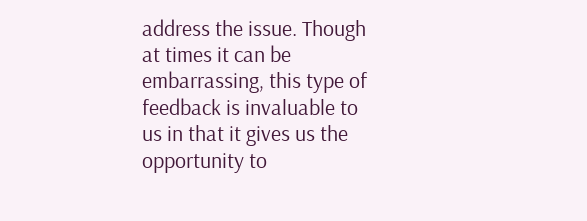address the issue. Though at times it can be embarrassing, this type of feedback is invaluable to us in that it gives us the opportunity to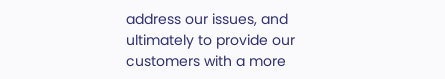address our issues, and ultimately to provide our customers with a more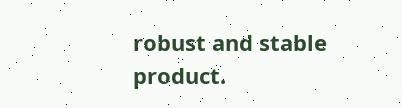robust and stable product.